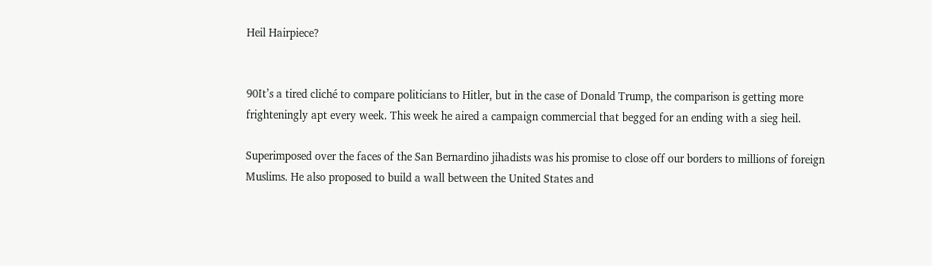Heil Hairpiece?


90It’s a tired cliché to compare politicians to Hitler, but in the case of Donald Trump, the comparison is getting more frighteningly apt every week. This week he aired a campaign commercial that begged for an ending with a sieg heil.

Superimposed over the faces of the San Bernardino jihadists was his promise to close off our borders to millions of foreign Muslims. He also proposed to build a wall between the United States and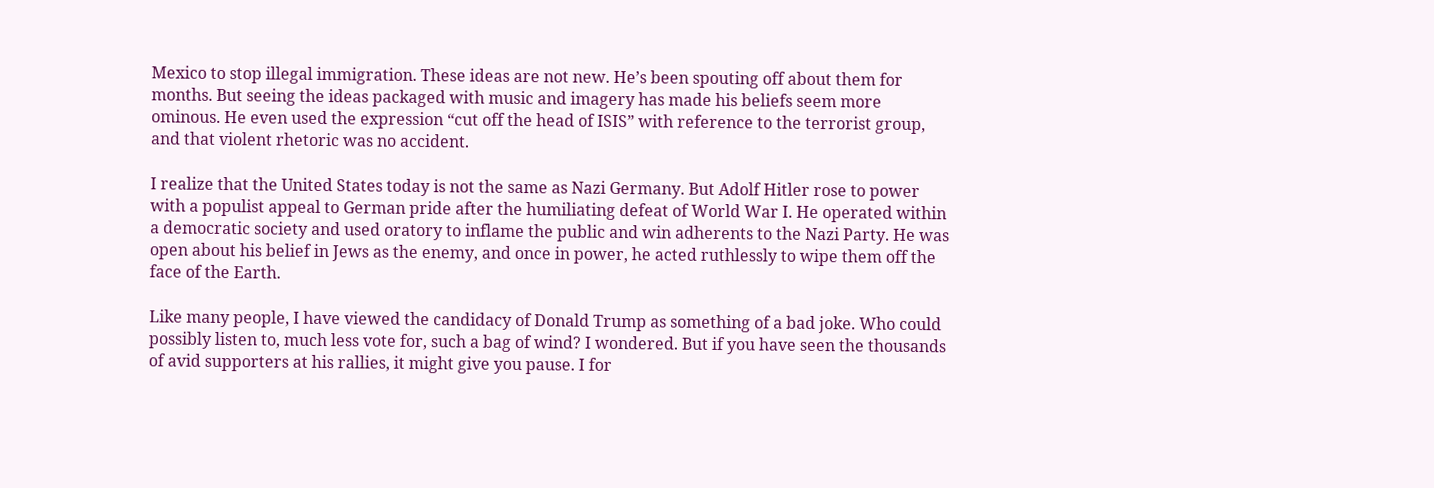Mexico to stop illegal immigration. These ideas are not new. He’s been spouting off about them for months. But seeing the ideas packaged with music and imagery has made his beliefs seem more ominous. He even used the expression “cut off the head of ISIS” with reference to the terrorist group, and that violent rhetoric was no accident.

I realize that the United States today is not the same as Nazi Germany. But Adolf Hitler rose to power with a populist appeal to German pride after the humiliating defeat of World War I. He operated within a democratic society and used oratory to inflame the public and win adherents to the Nazi Party. He was open about his belief in Jews as the enemy, and once in power, he acted ruthlessly to wipe them off the face of the Earth.

Like many people, I have viewed the candidacy of Donald Trump as something of a bad joke. Who could possibly listen to, much less vote for, such a bag of wind? I wondered. But if you have seen the thousands of avid supporters at his rallies, it might give you pause. I for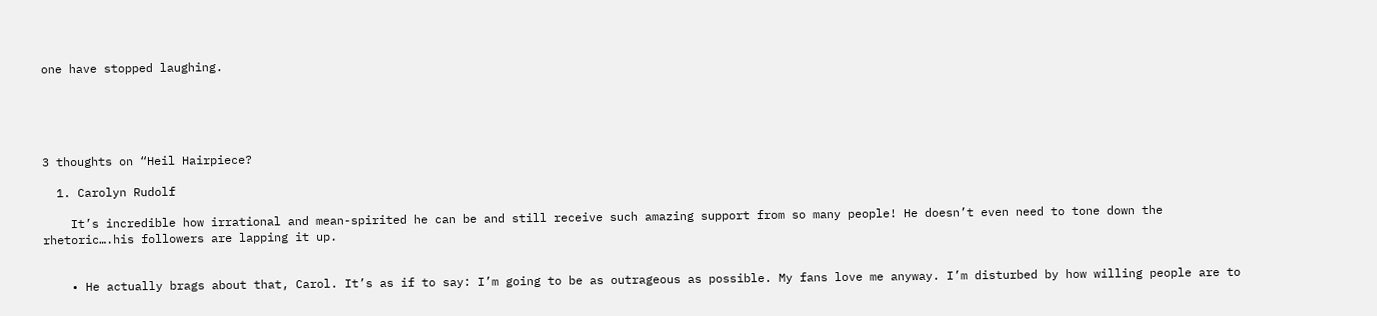one have stopped laughing.





3 thoughts on “Heil Hairpiece?

  1. Carolyn Rudolf

    It’s incredible how irrational and mean-spirited he can be and still receive such amazing support from so many people! He doesn’t even need to tone down the rhetoric….his followers are lapping it up.


    • He actually brags about that, Carol. It’s as if to say: I’m going to be as outrageous as possible. My fans love me anyway. I’m disturbed by how willing people are to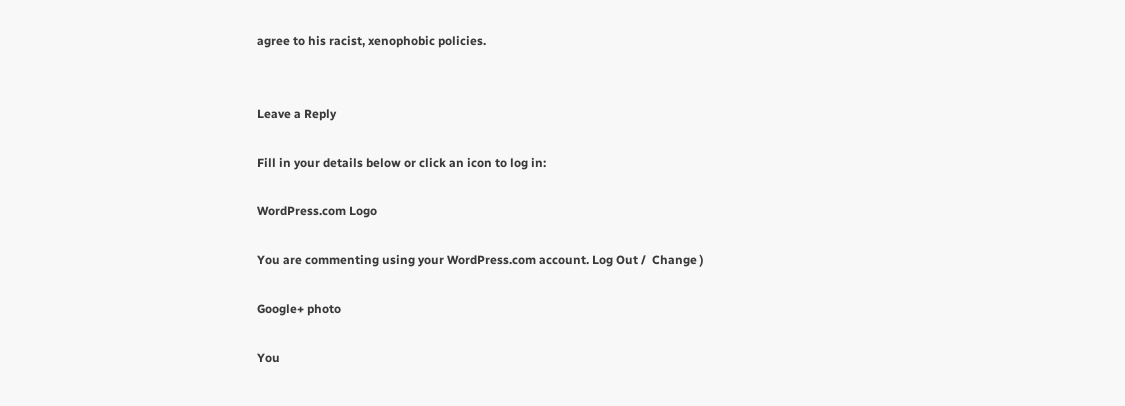agree to his racist, xenophobic policies.


Leave a Reply

Fill in your details below or click an icon to log in:

WordPress.com Logo

You are commenting using your WordPress.com account. Log Out /  Change )

Google+ photo

You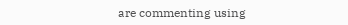are commenting using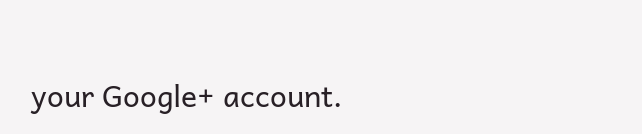your Google+ account.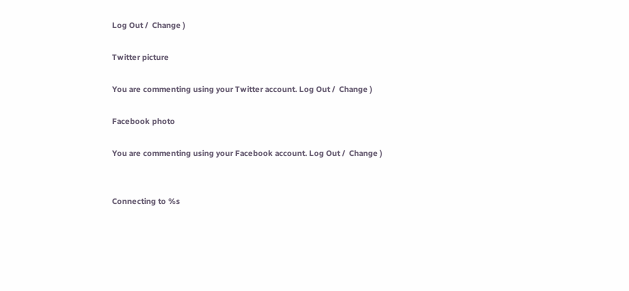Log Out /  Change )

Twitter picture

You are commenting using your Twitter account. Log Out /  Change )

Facebook photo

You are commenting using your Facebook account. Log Out /  Change )


Connecting to %s